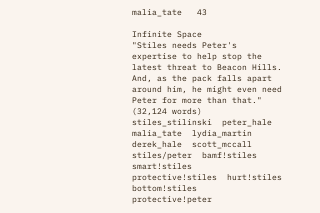malia_tate   43

Infinite Space
"Stiles needs Peter's expertise to help stop the latest threat to Beacon Hills. And, as the pack falls apart around him, he might even need Peter for more than that." (32,124 words)
stiles_stilinski  peter_hale  malia_tate  lydia_martin  derek_hale  scott_mccall  stiles/peter  bamf!stiles  smart!stiles  protective!stiles  hurt!stiles  bottom!stiles  protective!peter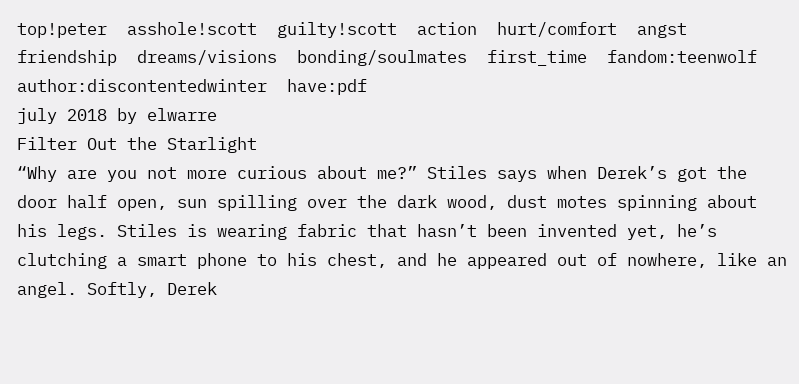top!peter  asshole!scott  guilty!scott  action  hurt/comfort  angst  friendship  dreams/visions  bonding/soulmates  first_time  fandom:teenwolf  author:discontentedwinter  have:pdf
july 2018 by elwarre
Filter Out the Starlight
“Why are you not more curious about me?” Stiles says when Derek’s got the door half open, sun spilling over the dark wood, dust motes spinning about his legs. Stiles is wearing fabric that hasn’t been invented yet, he’s clutching a smart phone to his chest, and he appeared out of nowhere, like an angel. Softly, Derek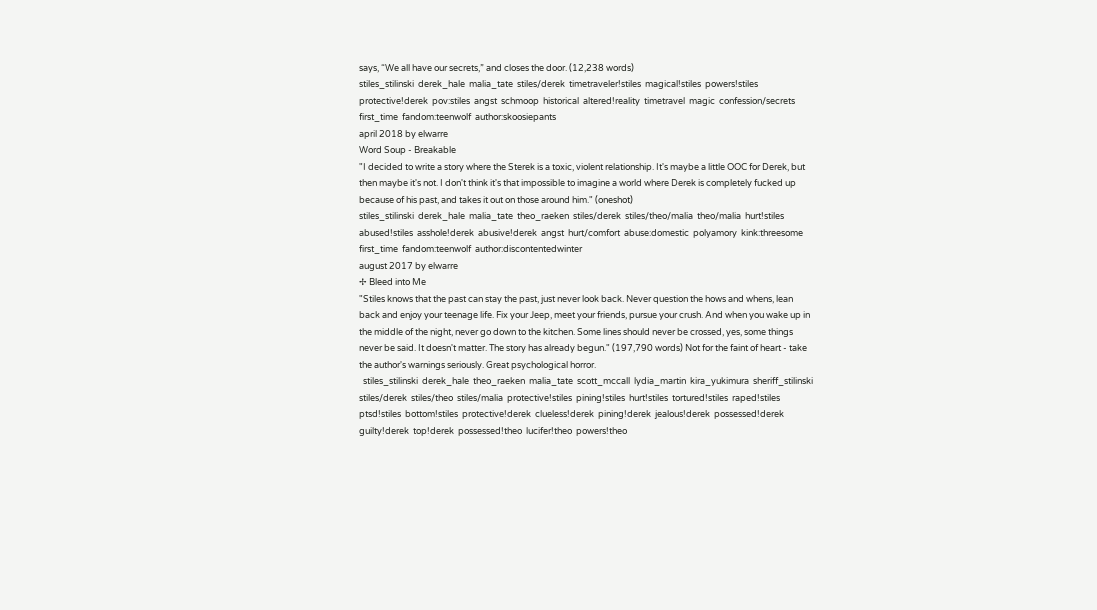says, “We all have our secrets,” and closes the door. (12,238 words)
stiles_stilinski  derek_hale  malia_tate  stiles/derek  timetraveler!stiles  magical!stiles  powers!stiles  protective!derek  pov:stiles  angst  schmoop  historical  altered!reality  timetravel  magic  confession/secrets  first_time  fandom:teenwolf  author:skoosiepants
april 2018 by elwarre
Word Soup - Breakable
"I decided to write a story where the Sterek is a toxic, violent relationship. It's maybe a little OOC for Derek, but then maybe it's not. I don't think it's that impossible to imagine a world where Derek is completely fucked up because of his past, and takes it out on those around him." (oneshot)
stiles_stilinski  derek_hale  malia_tate  theo_raeken  stiles/derek  stiles/theo/malia  theo/malia  hurt!stiles  abused!stiles  asshole!derek  abusive!derek  angst  hurt/comfort  abuse:domestic  polyamory  kink:threesome  first_time  fandom:teenwolf  author:discontentedwinter
august 2017 by elwarre
✢ Bleed into Me
"Stiles knows that the past can stay the past, just never look back. Never question the hows and whens, lean back and enjoy your teenage life. Fix your Jeep, meet your friends, pursue your crush. And when you wake up in the middle of the night, never go down to the kitchen. Some lines should never be crossed, yes, some things never be said. It doesn't matter. The story has already begun." (197,790 words) Not for the faint of heart - take the author's warnings seriously. Great psychological horror.
  stiles_stilinski  derek_hale  theo_raeken  malia_tate  scott_mccall  lydia_martin  kira_yukimura  sheriff_stilinski  stiles/derek  stiles/theo  stiles/malia  protective!stiles  pining!stiles  hurt!stiles  tortured!stiles  raped!stiles  ptsd!stiles  bottom!stiles  protective!derek  clueless!derek  pining!derek  jealous!derek  possessed!derek  guilty!derek  top!derek  possessed!theo  lucifer!theo  powers!theo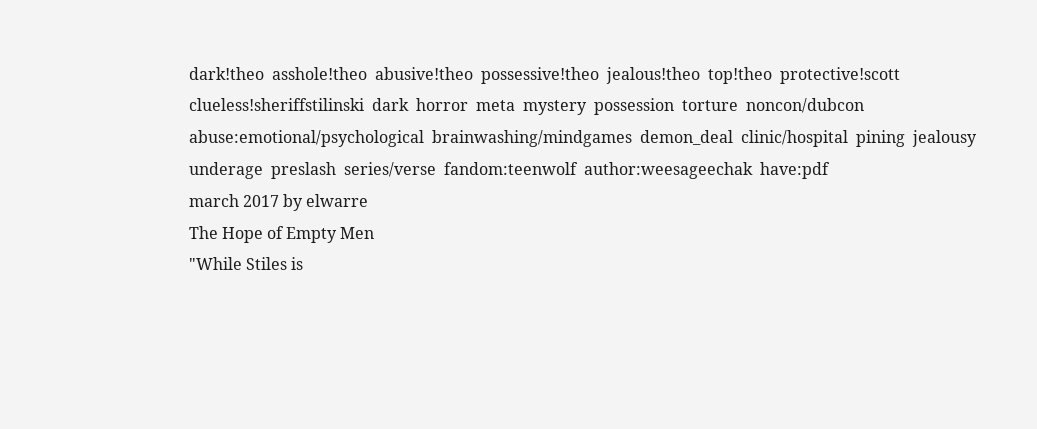dark!theo  asshole!theo  abusive!theo  possessive!theo  jealous!theo  top!theo  protective!scott  clueless!sheriffstilinski  dark  horror  meta  mystery  possession  torture  noncon/dubcon  abuse:emotional/psychological  brainwashing/mindgames  demon_deal  clinic/hospital  pining  jealousy  underage  preslash  series/verse  fandom:teenwolf  author:weesageechak  have:pdf
march 2017 by elwarre
The Hope of Empty Men
"While Stiles is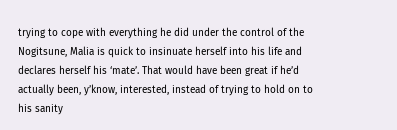trying to cope with everything he did under the control of the Nogitsune, Malia is quick to insinuate herself into his life and declares herself his ‘mate’. That would have been great if he’d actually been, y’know, interested, instead of trying to hold on to his sanity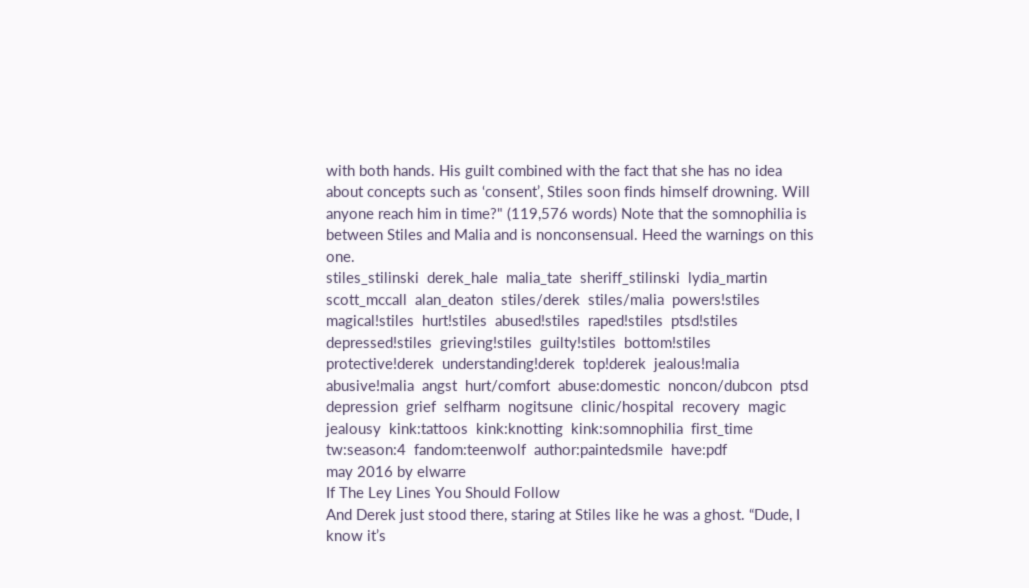with both hands. His guilt combined with the fact that she has no idea about concepts such as ‘consent’, Stiles soon finds himself drowning. Will anyone reach him in time?" (119,576 words) Note that the somnophilia is between Stiles and Malia and is nonconsensual. Heed the warnings on this one.
stiles_stilinski  derek_hale  malia_tate  sheriff_stilinski  lydia_martin  scott_mccall  alan_deaton  stiles/derek  stiles/malia  powers!stiles  magical!stiles  hurt!stiles  abused!stiles  raped!stiles  ptsd!stiles  depressed!stiles  grieving!stiles  guilty!stiles  bottom!stiles  protective!derek  understanding!derek  top!derek  jealous!malia  abusive!malia  angst  hurt/comfort  abuse:domestic  noncon/dubcon  ptsd  depression  grief  selfharm  nogitsune  clinic/hospital  recovery  magic  jealousy  kink:tattoos  kink:knotting  kink:somnophilia  first_time  tw:season:4  fandom:teenwolf  author:paintedsmile  have:pdf
may 2016 by elwarre
If The Ley Lines You Should Follow
And Derek just stood there, staring at Stiles like he was a ghost. “Dude, I know it’s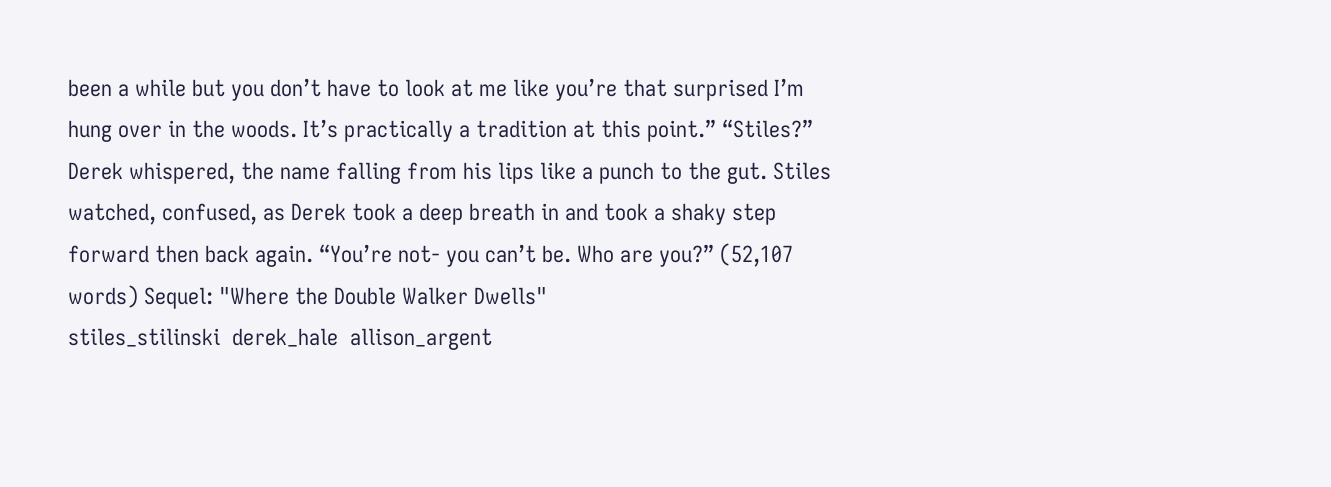been a while but you don’t have to look at me like you’re that surprised I’m hung over in the woods. It’s practically a tradition at this point.” “Stiles?” Derek whispered, the name falling from his lips like a punch to the gut. Stiles watched, confused, as Derek took a deep breath in and took a shaky step forward then back again. “You’re not- you can’t be. Who are you?” (52,107 words) Sequel: "Where the Double Walker Dwells"
stiles_stilinski  derek_hale  allison_argent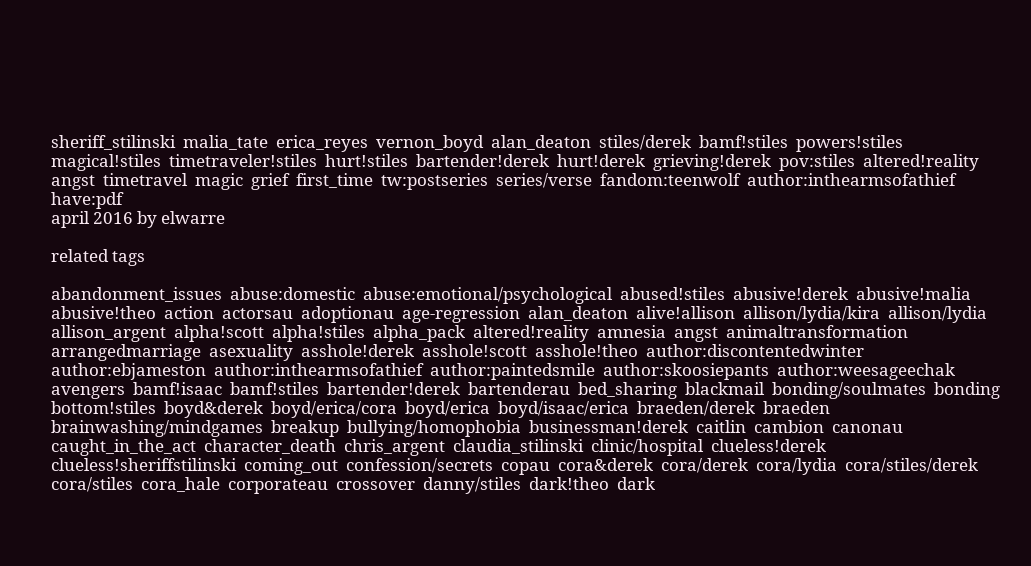sheriff_stilinski  malia_tate  erica_reyes  vernon_boyd  alan_deaton  stiles/derek  bamf!stiles  powers!stiles  magical!stiles  timetraveler!stiles  hurt!stiles  bartender!derek  hurt!derek  grieving!derek  pov:stiles  altered!reality  angst  timetravel  magic  grief  first_time  tw:postseries  series/verse  fandom:teenwolf  author:inthearmsofathief  have:pdf
april 2016 by elwarre

related tags

abandonment_issues  abuse:domestic  abuse:emotional/psychological  abused!stiles  abusive!derek  abusive!malia  abusive!theo  action  actorsau  adoptionau  age-regression  alan_deaton  alive!allison  allison/lydia/kira  allison/lydia  allison_argent  alpha!scott  alpha!stiles  alpha_pack  altered!reality  amnesia  angst  animaltransformation  arrangedmarriage  asexuality  asshole!derek  asshole!scott  asshole!theo  author:discontentedwinter  author:ebjameston  author:inthearmsofathief  author:paintedsmile  author:skoosiepants  author:weesageechak  avengers  bamf!isaac  bamf!stiles  bartender!derek  bartenderau  bed_sharing  blackmail  bonding/soulmates  bonding  bottom!stiles  boyd&derek  boyd/erica/cora  boyd/erica  boyd/isaac/erica  braeden/derek  braeden  brainwashing/mindgames  breakup  bullying/homophobia  businessman!derek  caitlin  cambion  canonau  caught_in_the_act  character_death  chris_argent  claudia_stilinski  clinic/hospital  clueless!derek  clueless!sheriffstilinski  coming_out  confession/secrets  copau  cora&derek  cora/derek  cora/lydia  cora/stiles/derek  cora/stiles  cora_hale  corporateau  crossover  danny/stiles  dark!theo  dark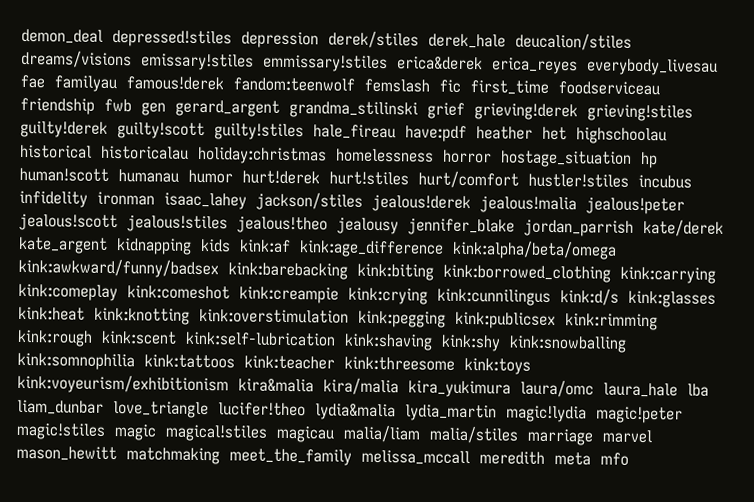demon_deal  depressed!stiles  depression  derek/stiles  derek_hale  deucalion/stiles  dreams/visions  emissary!stiles  emmissary!stiles  erica&derek  erica_reyes  everybody_livesau  fae  familyau  famous!derek  fandom:teenwolf  femslash  fic  first_time  foodserviceau  friendship  fwb  gen  gerard_argent  grandma_stilinski  grief  grieving!derek  grieving!stiles  guilty!derek  guilty!scott  guilty!stiles  hale_fireau  have:pdf  heather  het  highschoolau  historical  historicalau  holiday:christmas  homelessness  horror  hostage_situation  hp  human!scott  humanau  humor  hurt!derek  hurt!stiles  hurt/comfort  hustler!stiles  incubus  infidelity  ironman  isaac_lahey  jackson/stiles  jealous!derek  jealous!malia  jealous!peter  jealous!scott  jealous!stiles  jealous!theo  jealousy  jennifer_blake  jordan_parrish  kate/derek  kate_argent  kidnapping  kids  kink:af  kink:age_difference  kink:alpha/beta/omega  kink:awkward/funny/badsex  kink:barebacking  kink:biting  kink:borrowed_clothing  kink:carrying  kink:comeplay  kink:comeshot  kink:creampie  kink:crying  kink:cunnilingus  kink:d/s  kink:glasses  kink:heat  kink:knotting  kink:overstimulation  kink:pegging  kink:publicsex  kink:rimming  kink:rough  kink:scent  kink:self-lubrication  kink:shaving  kink:shy  kink:snowballing  kink:somnophilia  kink:tattoos  kink:teacher  kink:threesome  kink:toys  kink:voyeurism/exhibitionism  kira&malia  kira/malia  kira_yukimura  laura/omc  laura_hale  lba  liam_dunbar  love_triangle  lucifer!theo  lydia&malia  lydia_martin  magic!lydia  magic!peter  magic!stiles  magic  magical!stiles  magicau  malia/liam  malia/stiles  marriage  marvel  mason_hewitt  matchmaking  meet_the_family  melissa_mccall  meredith  meta  mfo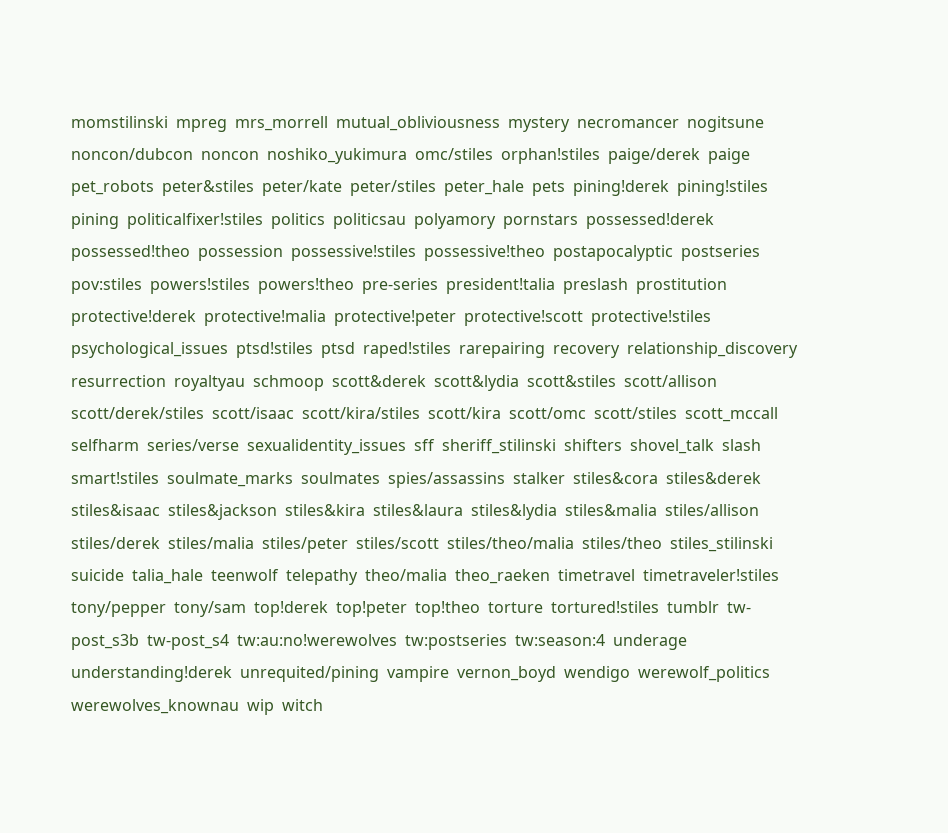momstilinski  mpreg  mrs_morrell  mutual_obliviousness  mystery  necromancer  nogitsune  noncon/dubcon  noncon  noshiko_yukimura  omc/stiles  orphan!stiles  paige/derek  paige  pet_robots  peter&stiles  peter/kate  peter/stiles  peter_hale  pets  pining!derek  pining!stiles  pining  politicalfixer!stiles  politics  politicsau  polyamory  pornstars  possessed!derek  possessed!theo  possession  possessive!stiles  possessive!theo  postapocalyptic  postseries  pov:stiles  powers!stiles  powers!theo  pre-series  president!talia  preslash  prostitution  protective!derek  protective!malia  protective!peter  protective!scott  protective!stiles  psychological_issues  ptsd!stiles  ptsd  raped!stiles  rarepairing  recovery  relationship_discovery  resurrection  royaltyau  schmoop  scott&derek  scott&lydia  scott&stiles  scott/allison  scott/derek/stiles  scott/isaac  scott/kira/stiles  scott/kira  scott/omc  scott/stiles  scott_mccall  selfharm  series/verse  sexualidentity_issues  sff  sheriff_stilinski  shifters  shovel_talk  slash  smart!stiles  soulmate_marks  soulmates  spies/assassins  stalker  stiles&cora  stiles&derek  stiles&isaac  stiles&jackson  stiles&kira  stiles&laura  stiles&lydia  stiles&malia  stiles/allison  stiles/derek  stiles/malia  stiles/peter  stiles/scott  stiles/theo/malia  stiles/theo  stiles_stilinski  suicide  talia_hale  teenwolf  telepathy  theo/malia  theo_raeken  timetravel  timetraveler!stiles  tony/pepper  tony/sam  top!derek  top!peter  top!theo  torture  tortured!stiles  tumblr  tw-post_s3b  tw-post_s4  tw:au:no!werewolves  tw:postseries  tw:season:4  underage  understanding!derek  unrequited/pining  vampire  vernon_boyd  wendigo  werewolf_politics  werewolves_knownau  wip  witch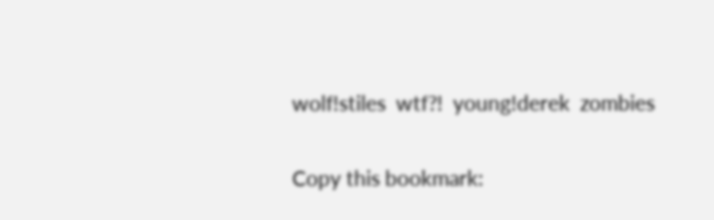wolf!stiles  wtf?!  young!derek  zombies

Copy this bookmark: